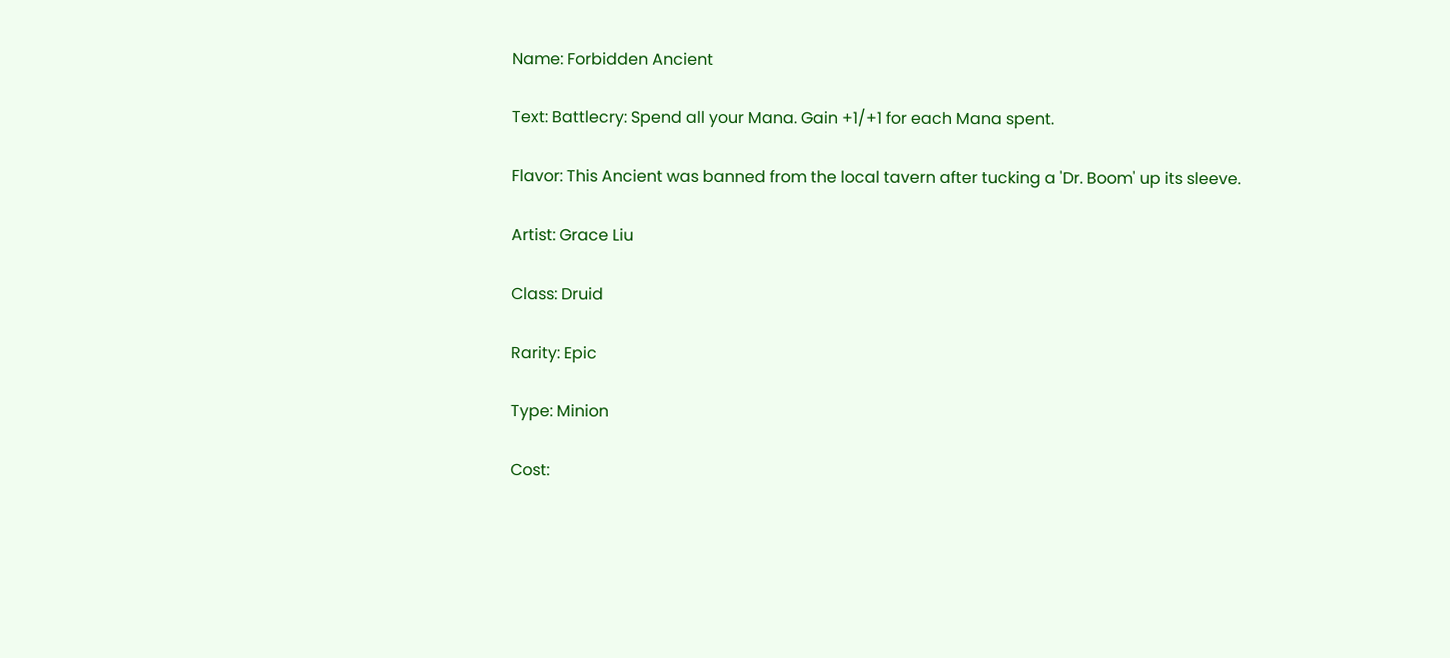Name: Forbidden Ancient

Text: Battlecry: Spend all your Mana. Gain +1/+1 for each Mana spent.

Flavor: This Ancient was banned from the local tavern after tucking a 'Dr. Boom' up its sleeve.

Artist: Grace Liu

Class: Druid

Rarity: Epic

Type: Minion

Cost: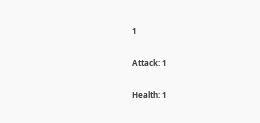1

Attack: 1

Health: 1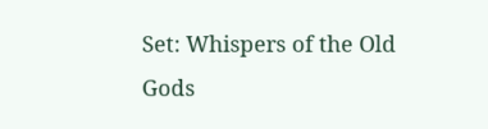Set: Whispers of the Old Gods